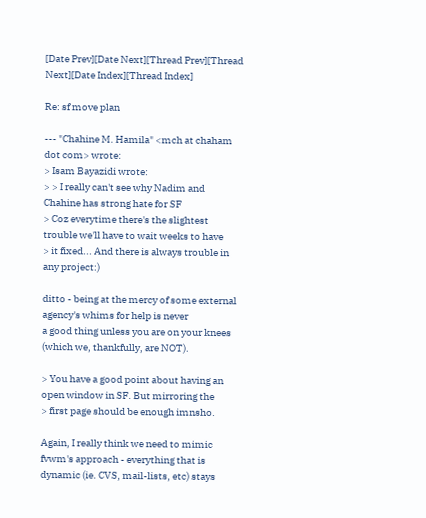[Date Prev][Date Next][Thread Prev][Thread Next][Date Index][Thread Index]

Re: sf move plan

--- "Chahine M. Hamila" <mch at chaham dot com> wrote:
> Isam Bayazidi wrote:
> > I really can't see why Nadim and Chahine has strong hate for SF
> Coz everytime there's the slightest trouble we'll have to wait weeks to have
> it fixed... And there is always trouble in any project:)

ditto - being at the mercy of some external agency's whims for help is never
a good thing unless you are on your knees (which we, thankfully, are NOT).

> You have a good point about having an open window in SF. But mirroring the
> first page should be enough imnsho.

Again, I really think we need to mimic fvwm's approach - everything that is
dynamic (ie. CVS, mail-lists, etc) stays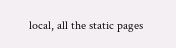local, all the static pages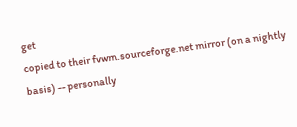get
copied to their fvwm.sourceforge.net mirror (on a nightly basis) -- personally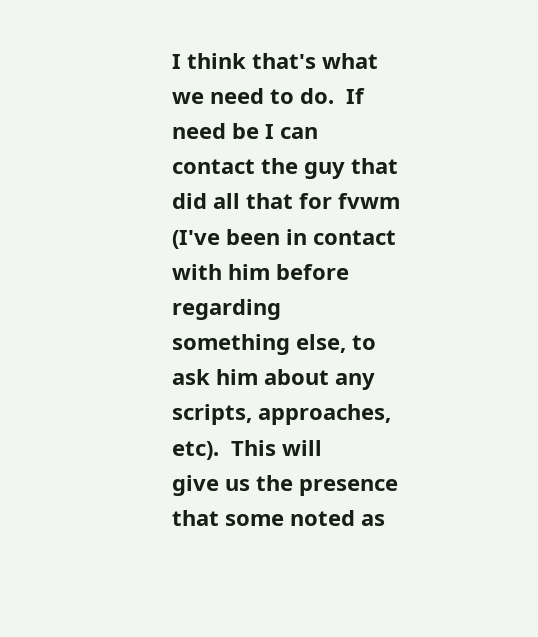I think that's what we need to do.  If need be I can contact the guy that
did all that for fvwm (I've been in contact with him before regarding
something else, to ask him about any scripts, approaches, etc).  This will
give us the presence that some noted as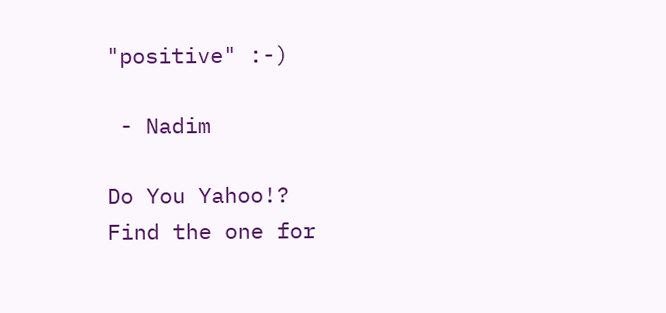"positive" :-)

 - Nadim

Do You Yahoo!?
Find the one for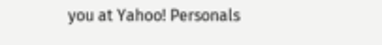you at Yahoo! Personals